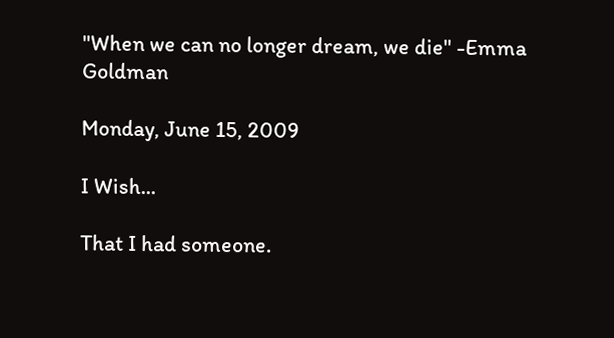"When we can no longer dream, we die" -Emma Goldman

Monday, June 15, 2009

I Wish...

That I had someone.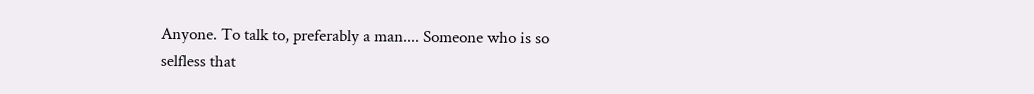Anyone. To talk to, preferably a man.... Someone who is so selfless that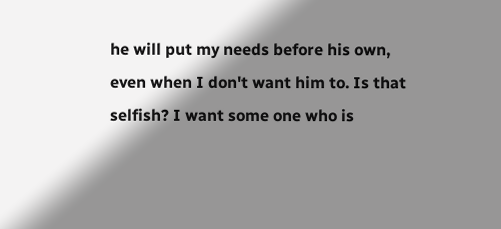he will put my needs before his own, even when I don't want him to. Is that selfish? I want some one who is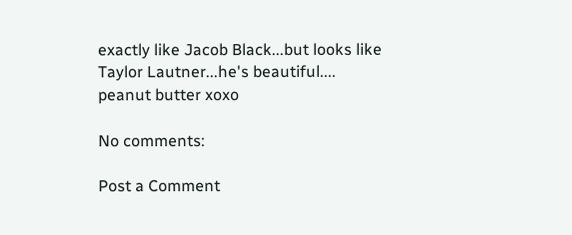exactly like Jacob Black...but looks like Taylor Lautner...he's beautiful....
peanut butter xoxo

No comments:

Post a Comment